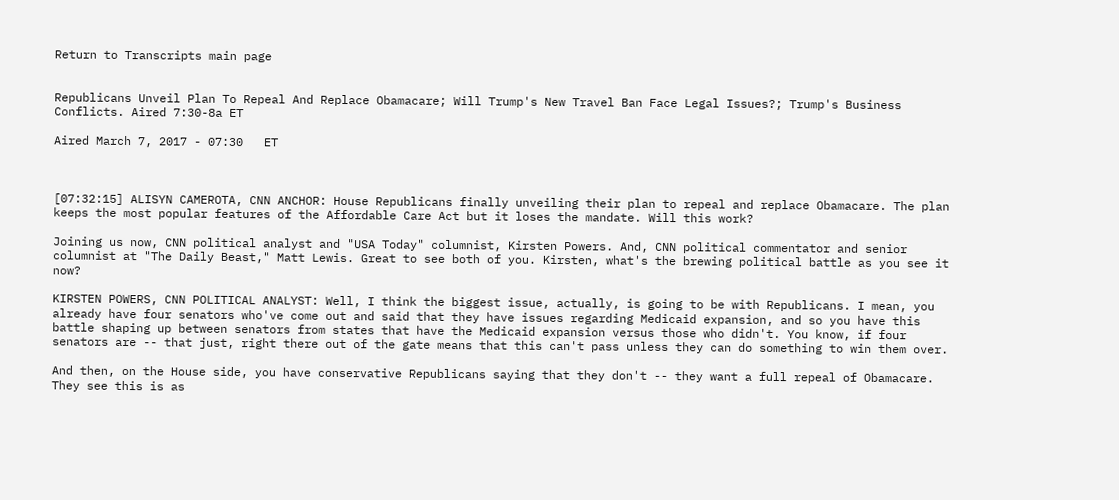Return to Transcripts main page


Republicans Unveil Plan To Repeal And Replace Obamacare; Will Trump's New Travel Ban Face Legal Issues?; Trump's Business Conflicts. Aired 7:30-8a ET

Aired March 7, 2017 - 07:30   ET



[07:32:15] ALISYN CAMEROTA, CNN ANCHOR: House Republicans finally unveiling their plan to repeal and replace Obamacare. The plan keeps the most popular features of the Affordable Care Act but it loses the mandate. Will this work?

Joining us now, CNN political analyst and "USA Today" columnist, Kirsten Powers. And, CNN political commentator and senior columnist at "The Daily Beast," Matt Lewis. Great to see both of you. Kirsten, what's the brewing political battle as you see it now?

KIRSTEN POWERS, CNN POLITICAL ANALYST: Well, I think the biggest issue, actually, is going to be with Republicans. I mean, you already have four senators who've come out and said that they have issues regarding Medicaid expansion, and so you have this battle shaping up between senators from states that have the Medicaid expansion versus those who didn't. You know, if four senators are -- that just, right there out of the gate means that this can't pass unless they can do something to win them over.

And then, on the House side, you have conservative Republicans saying that they don't -- they want a full repeal of Obamacare. They see this is as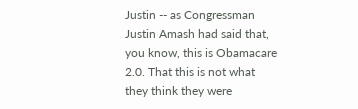Justin -- as Congressman Justin Amash had said that, you know, this is Obamacare 2.0. That this is not what they think they were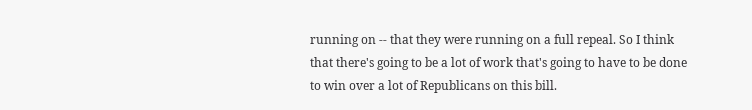running on -- that they were running on a full repeal. So I think that there's going to be a lot of work that's going to have to be done to win over a lot of Republicans on this bill.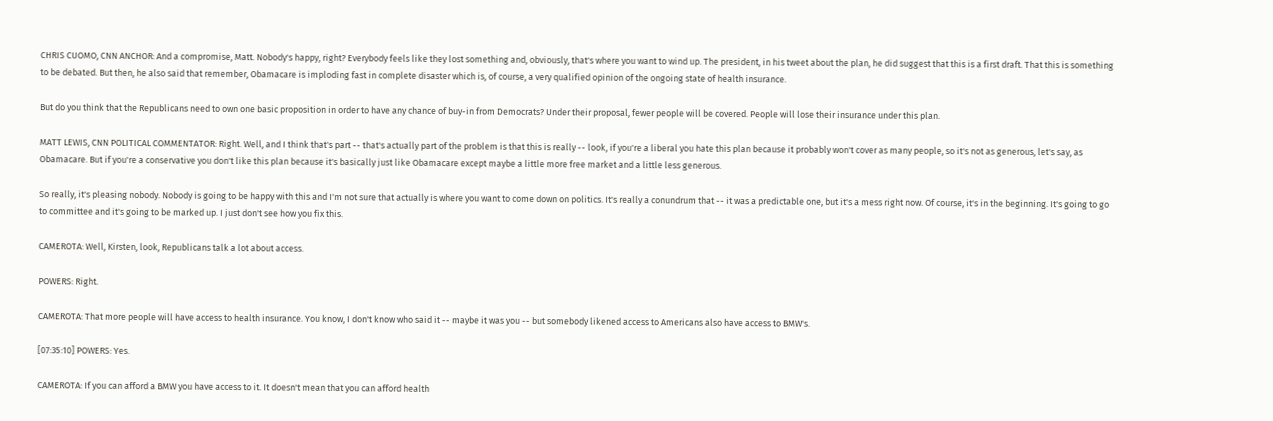CHRIS CUOMO, CNN ANCHOR: And a compromise, Matt. Nobody's happy, right? Everybody feels like they lost something and, obviously, that's where you want to wind up. The president, in his tweet about the plan, he did suggest that this is a first draft. That this is something to be debated. But then, he also said that remember, Obamacare is imploding fast in complete disaster which is, of course, a very qualified opinion of the ongoing state of health insurance.

But do you think that the Republicans need to own one basic proposition in order to have any chance of buy-in from Democrats? Under their proposal, fewer people will be covered. People will lose their insurance under this plan.

MATT LEWIS, CNN POLITICAL COMMENTATOR: Right. Well, and I think that's part -- that's actually part of the problem is that this is really -- look, if you're a liberal you hate this plan because it probably won't cover as many people, so it's not as generous, let's say, as Obamacare. But if you're a conservative you don't like this plan because it's basically just like Obamacare except maybe a little more free market and a little less generous.

So really, it's pleasing nobody. Nobody is going to be happy with this and I'm not sure that actually is where you want to come down on politics. It's really a conundrum that -- it was a predictable one, but it's a mess right now. Of course, it's in the beginning. It's going to go to committee and it's going to be marked up. I just don't see how you fix this.

CAMEROTA: Well, Kirsten, look, Republicans talk a lot about access.

POWERS: Right.

CAMEROTA: That more people will have access to health insurance. You know, I don't know who said it -- maybe it was you -- but somebody likened access to Americans also have access to BMW's.

[07:35:10] POWERS: Yes.

CAMEROTA: If you can afford a BMW you have access to it. It doesn't mean that you can afford health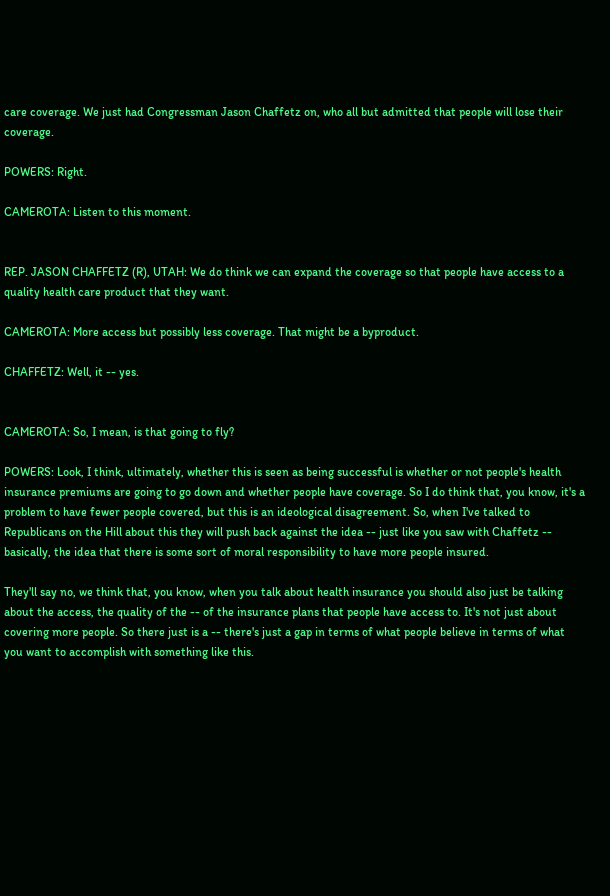care coverage. We just had Congressman Jason Chaffetz on, who all but admitted that people will lose their coverage.

POWERS: Right.

CAMEROTA: Listen to this moment.


REP. JASON CHAFFETZ (R), UTAH: We do think we can expand the coverage so that people have access to a quality health care product that they want.

CAMEROTA: More access but possibly less coverage. That might be a byproduct.

CHAFFETZ: Well, it -- yes.


CAMEROTA: So, I mean, is that going to fly?

POWERS: Look, I think, ultimately, whether this is seen as being successful is whether or not people's health insurance premiums are going to go down and whether people have coverage. So I do think that, you know, it's a problem to have fewer people covered, but this is an ideological disagreement. So, when I've talked to Republicans on the Hill about this they will push back against the idea -- just like you saw with Chaffetz -- basically, the idea that there is some sort of moral responsibility to have more people insured.

They'll say no, we think that, you know, when you talk about health insurance you should also just be talking about the access, the quality of the -- of the insurance plans that people have access to. It's not just about covering more people. So there just is a -- there's just a gap in terms of what people believe in terms of what you want to accomplish with something like this.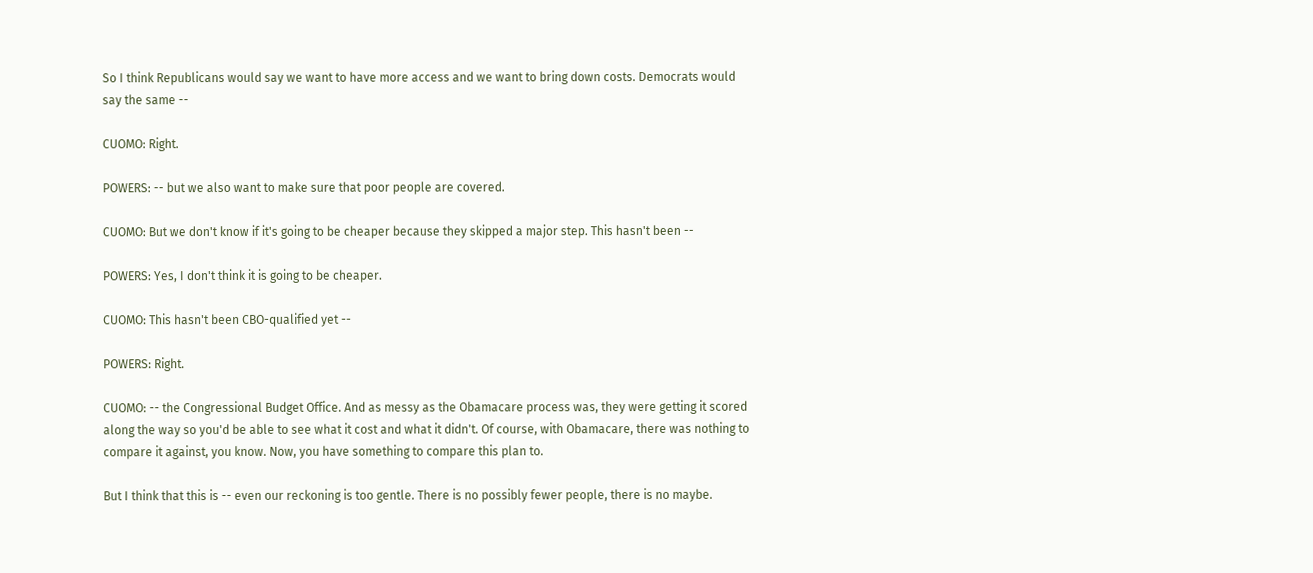So I think Republicans would say we want to have more access and we want to bring down costs. Democrats would say the same --

CUOMO: Right.

POWERS: -- but we also want to make sure that poor people are covered.

CUOMO: But we don't know if it's going to be cheaper because they skipped a major step. This hasn't been --

POWERS: Yes, I don't think it is going to be cheaper.

CUOMO: This hasn't been CBO-qualified yet --

POWERS: Right.

CUOMO: -- the Congressional Budget Office. And as messy as the Obamacare process was, they were getting it scored along the way so you'd be able to see what it cost and what it didn't. Of course, with Obamacare, there was nothing to compare it against, you know. Now, you have something to compare this plan to.

But I think that this is -- even our reckoning is too gentle. There is no possibly fewer people, there is no maybe.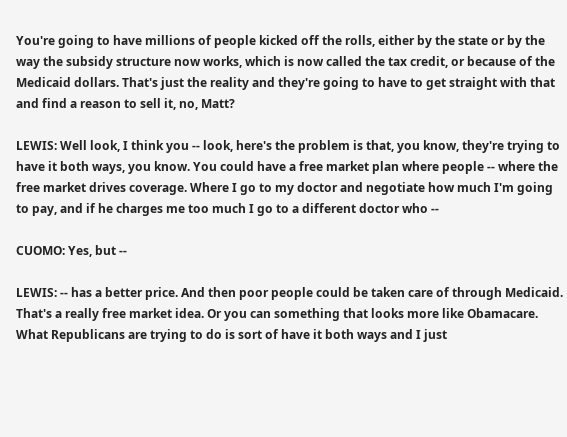You're going to have millions of people kicked off the rolls, either by the state or by the way the subsidy structure now works, which is now called the tax credit, or because of the Medicaid dollars. That's just the reality and they're going to have to get straight with that and find a reason to sell it, no, Matt?

LEWIS: Well look, I think you -- look, here's the problem is that, you know, they're trying to have it both ways, you know. You could have a free market plan where people -- where the free market drives coverage. Where I go to my doctor and negotiate how much I'm going to pay, and if he charges me too much I go to a different doctor who --

CUOMO: Yes, but --

LEWIS: -- has a better price. And then poor people could be taken care of through Medicaid. That's a really free market idea. Or you can something that looks more like Obamacare. What Republicans are trying to do is sort of have it both ways and I just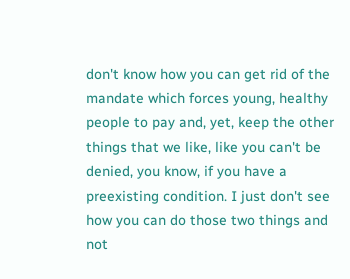don't know how you can get rid of the mandate which forces young, healthy people to pay and, yet, keep the other things that we like, like you can't be denied, you know, if you have a preexisting condition. I just don't see how you can do those two things and not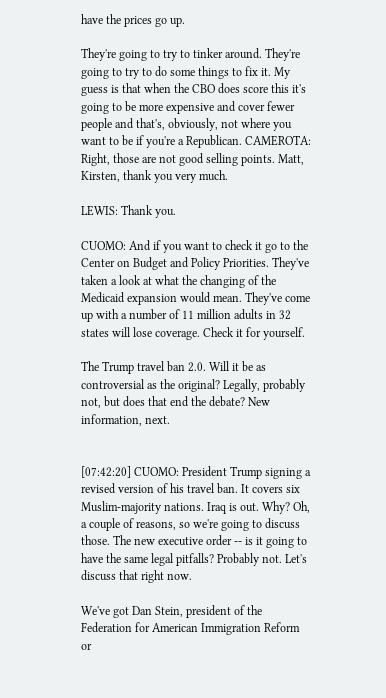have the prices go up.

They're going to try to tinker around. They're going to try to do some things to fix it. My guess is that when the CBO does score this it's going to be more expensive and cover fewer people and that's, obviously, not where you want to be if you're a Republican. CAMEROTA: Right, those are not good selling points. Matt, Kirsten, thank you very much.

LEWIS: Thank you.

CUOMO: And if you want to check it go to the Center on Budget and Policy Priorities. They've taken a look at what the changing of the Medicaid expansion would mean. They've come up with a number of 11 million adults in 32 states will lose coverage. Check it for yourself.

The Trump travel ban 2.0. Will it be as controversial as the original? Legally, probably not, but does that end the debate? New information, next.


[07:42:20] CUOMO: President Trump signing a revised version of his travel ban. It covers six Muslim-majority nations. Iraq is out. Why? Oh, a couple of reasons, so we're going to discuss those. The new executive order -- is it going to have the same legal pitfalls? Probably not. Let's discuss that right now.

We've got Dan Stein, president of the Federation for American Immigration Reform or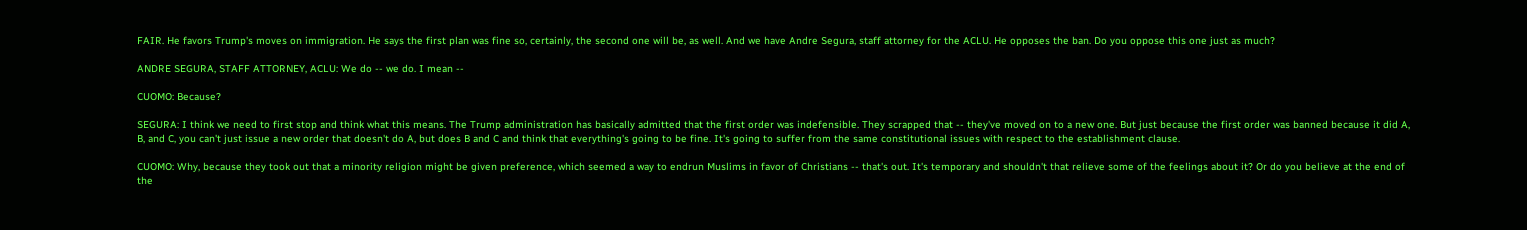FAIR. He favors Trump's moves on immigration. He says the first plan was fine so, certainly, the second one will be, as well. And we have Andre Segura, staff attorney for the ACLU. He opposes the ban. Do you oppose this one just as much?

ANDRE SEGURA, STAFF ATTORNEY, ACLU: We do -- we do. I mean --

CUOMO: Because?

SEGURA: I think we need to first stop and think what this means. The Trump administration has basically admitted that the first order was indefensible. They scrapped that -- they've moved on to a new one. But just because the first order was banned because it did A, B, and C, you can't just issue a new order that doesn't do A, but does B and C and think that everything's going to be fine. It's going to suffer from the same constitutional issues with respect to the establishment clause.

CUOMO: Why, because they took out that a minority religion might be given preference, which seemed a way to endrun Muslims in favor of Christians -- that's out. It's temporary and shouldn't that relieve some of the feelings about it? Or do you believe at the end of the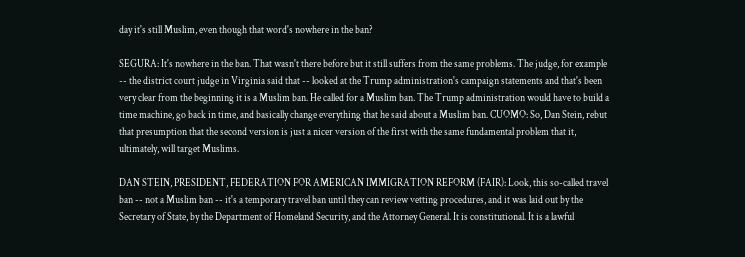day it's still Muslim, even though that word's nowhere in the ban?

SEGURA: It's nowhere in the ban. That wasn't there before but it still suffers from the same problems. The judge, for example -- the district court judge in Virginia said that -- looked at the Trump administration's campaign statements and that's been very clear from the beginning it is a Muslim ban. He called for a Muslim ban. The Trump administration would have to build a time machine, go back in time, and basically change everything that he said about a Muslim ban. CUOMO: So, Dan Stein, rebut that presumption that the second version is just a nicer version of the first with the same fundamental problem that it, ultimately, will target Muslims.

DAN STEIN, PRESIDENT, FEDERATION FOR AMERICAN IMMIGRATION REFORM (FAIR): Look, this so-called travel ban -- not a Muslim ban -- it's a temporary travel ban until they can review vetting procedures, and it was laid out by the Secretary of State, by the Department of Homeland Security, and the Attorney General. It is constitutional. It is a lawful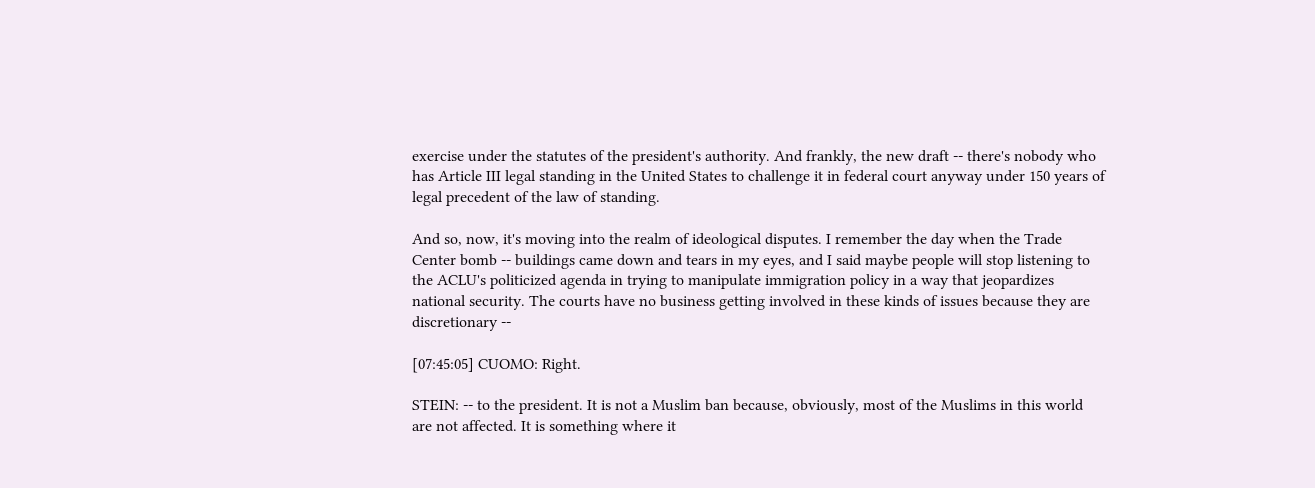exercise under the statutes of the president's authority. And frankly, the new draft -- there's nobody who has Article III legal standing in the United States to challenge it in federal court anyway under 150 years of legal precedent of the law of standing.

And so, now, it's moving into the realm of ideological disputes. I remember the day when the Trade Center bomb -- buildings came down and tears in my eyes, and I said maybe people will stop listening to the ACLU's politicized agenda in trying to manipulate immigration policy in a way that jeopardizes national security. The courts have no business getting involved in these kinds of issues because they are discretionary --

[07:45:05] CUOMO: Right.

STEIN: -- to the president. It is not a Muslim ban because, obviously, most of the Muslims in this world are not affected. It is something where it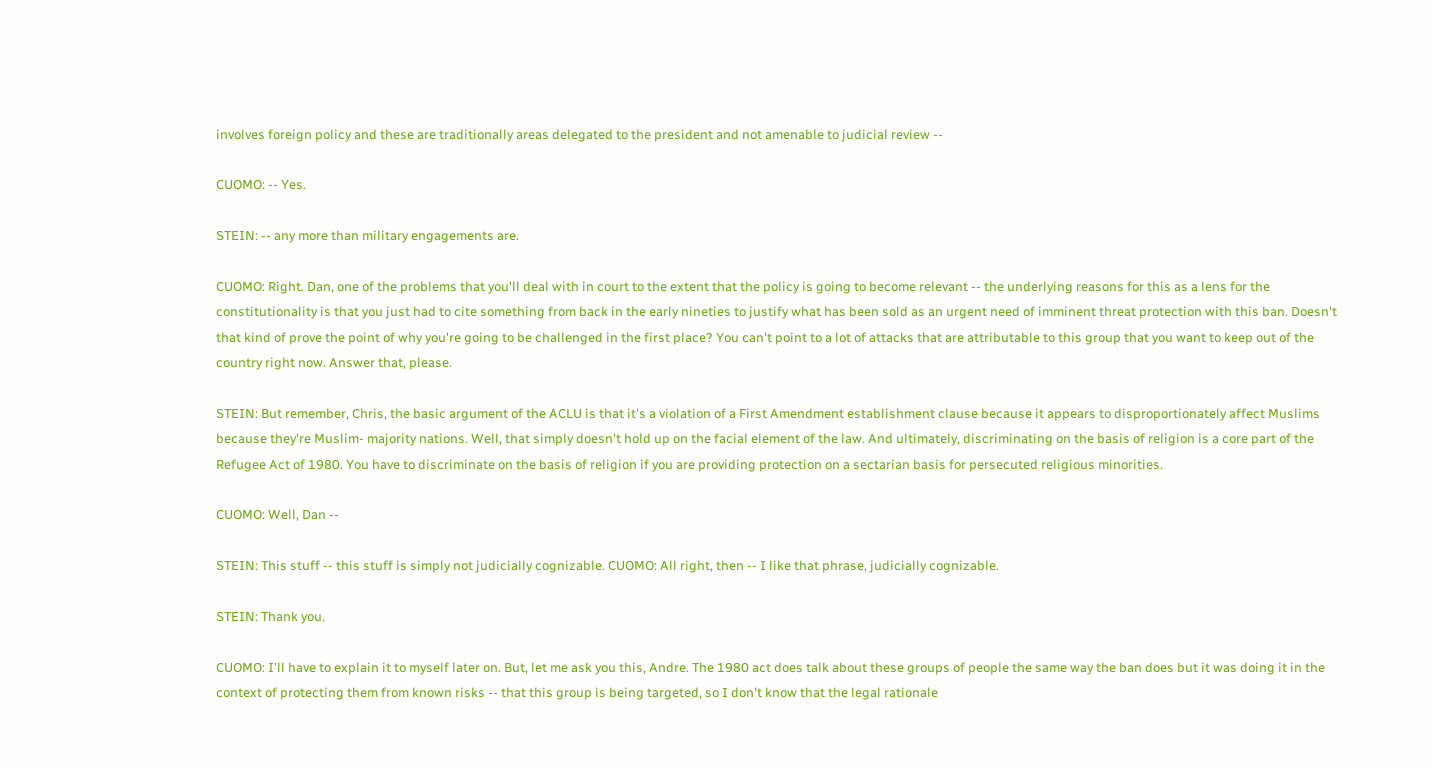involves foreign policy and these are traditionally areas delegated to the president and not amenable to judicial review --

CUOMO: -- Yes.

STEIN: -- any more than military engagements are.

CUOMO: Right. Dan, one of the problems that you'll deal with in court to the extent that the policy is going to become relevant -- the underlying reasons for this as a lens for the constitutionality is that you just had to cite something from back in the early nineties to justify what has been sold as an urgent need of imminent threat protection with this ban. Doesn't that kind of prove the point of why you're going to be challenged in the first place? You can't point to a lot of attacks that are attributable to this group that you want to keep out of the country right now. Answer that, please.

STEIN: But remember, Chris, the basic argument of the ACLU is that it's a violation of a First Amendment establishment clause because it appears to disproportionately affect Muslims because they're Muslim- majority nations. Well, that simply doesn't hold up on the facial element of the law. And ultimately, discriminating on the basis of religion is a core part of the Refugee Act of 1980. You have to discriminate on the basis of religion if you are providing protection on a sectarian basis for persecuted religious minorities.

CUOMO: Well, Dan --

STEIN: This stuff -- this stuff is simply not judicially cognizable. CUOMO: All right, then -- I like that phrase, judicially cognizable.

STEIN: Thank you.

CUOMO: I'll have to explain it to myself later on. But, let me ask you this, Andre. The 1980 act does talk about these groups of people the same way the ban does but it was doing it in the context of protecting them from known risks -- that this group is being targeted, so I don't know that the legal rationale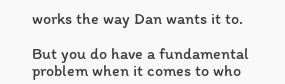works the way Dan wants it to.

But you do have a fundamental problem when it comes to who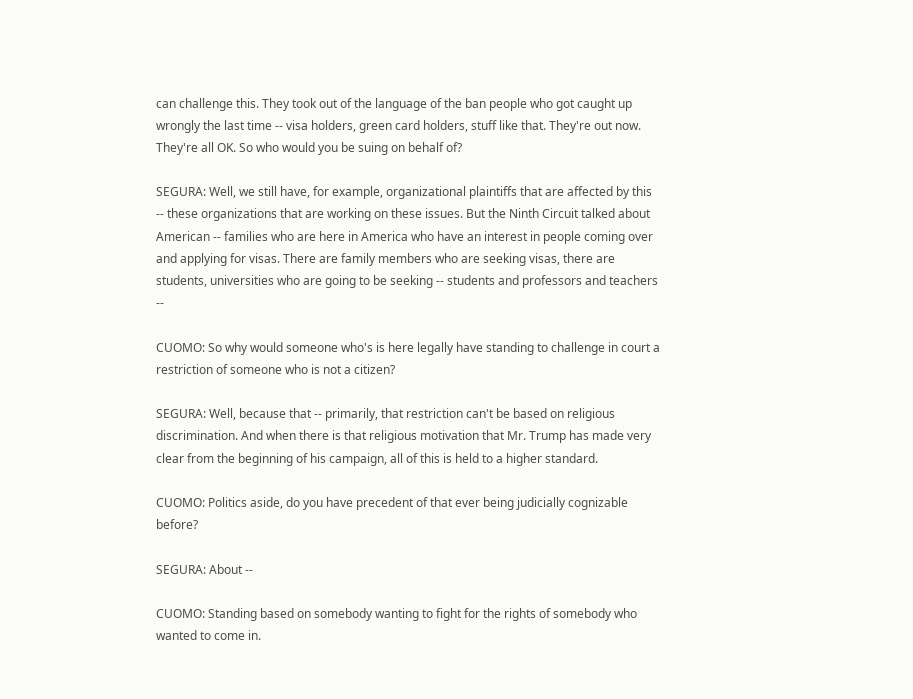can challenge this. They took out of the language of the ban people who got caught up wrongly the last time -- visa holders, green card holders, stuff like that. They're out now. They're all OK. So who would you be suing on behalf of?

SEGURA: Well, we still have, for example, organizational plaintiffs that are affected by this -- these organizations that are working on these issues. But the Ninth Circuit talked about American -- families who are here in America who have an interest in people coming over and applying for visas. There are family members who are seeking visas, there are students, universities who are going to be seeking -- students and professors and teachers --

CUOMO: So why would someone who's is here legally have standing to challenge in court a restriction of someone who is not a citizen?

SEGURA: Well, because that -- primarily, that restriction can't be based on religious discrimination. And when there is that religious motivation that Mr. Trump has made very clear from the beginning of his campaign, all of this is held to a higher standard.

CUOMO: Politics aside, do you have precedent of that ever being judicially cognizable before?

SEGURA: About --

CUOMO: Standing based on somebody wanting to fight for the rights of somebody who wanted to come in.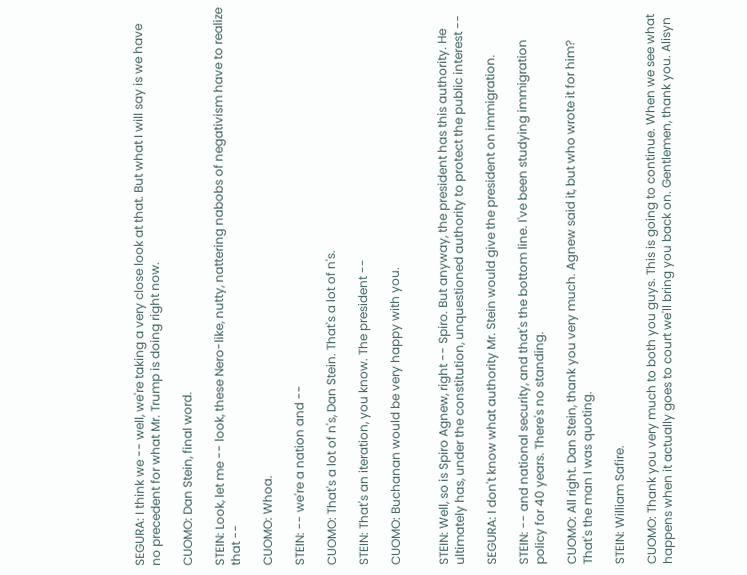SEGURA: I think we -- well, we're taking a very close look at that. But what I will say is we have no precedent for what Mr. Trump is doing right now.

CUOMO: Dan Stein, final word.

STEIN: Look, let me -- look, these Nero-like, nutty, nattering nabobs of negativism have to realize that --

CUOMO: Whoa.

STEIN: -- we're a nation and --

CUOMO: That's a lot of n's, Dan Stein. That's a lot of n's.

STEIN: That's an iteration, you know. The president --

CUOMO: Buchanan would be very happy with you.


STEIN: Well, so is Spiro Agnew, right -- Spiro. But anyway, the president has this authority. He ultimately has, under the constitution, unquestioned authority to protect the public interest --

SEGURA: I don't know what authority Mr. Stein would give the president on immigration.

STEIN: -- and national security, and that's the bottom line. I've been studying immigration policy for 40 years. There's no standing.

CUOMO: All right. Dan Stein, thank you very much. Agnew said it, but who wrote it for him? That's the man I was quoting.

STEIN: William Safire.

CUOMO: Thank you very much to both you guys. This is going to continue. When we see what happens when it actually goes to court we'll bring you back on. Gentlemen, thank you. Alisyn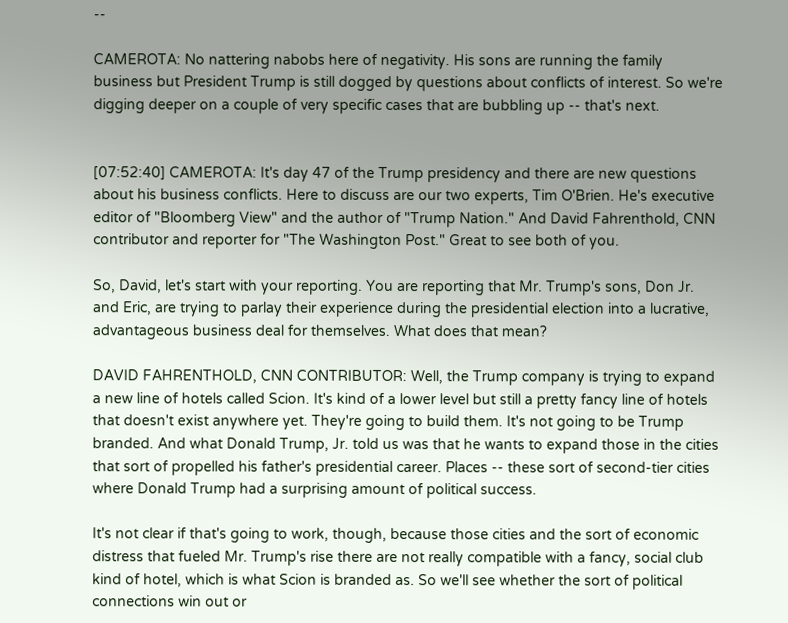--

CAMEROTA: No nattering nabobs here of negativity. His sons are running the family business but President Trump is still dogged by questions about conflicts of interest. So we're digging deeper on a couple of very specific cases that are bubbling up -- that's next.


[07:52:40] CAMEROTA: It's day 47 of the Trump presidency and there are new questions about his business conflicts. Here to discuss are our two experts, Tim O'Brien. He's executive editor of "Bloomberg View" and the author of "Trump Nation." And David Fahrenthold, CNN contributor and reporter for "The Washington Post." Great to see both of you.

So, David, let's start with your reporting. You are reporting that Mr. Trump's sons, Don Jr. and Eric, are trying to parlay their experience during the presidential election into a lucrative, advantageous business deal for themselves. What does that mean?

DAVID FAHRENTHOLD, CNN CONTRIBUTOR: Well, the Trump company is trying to expand a new line of hotels called Scion. It's kind of a lower level but still a pretty fancy line of hotels that doesn't exist anywhere yet. They're going to build them. It's not going to be Trump branded. And what Donald Trump, Jr. told us was that he wants to expand those in the cities that sort of propelled his father's presidential career. Places -- these sort of second-tier cities where Donald Trump had a surprising amount of political success.

It's not clear if that's going to work, though, because those cities and the sort of economic distress that fueled Mr. Trump's rise there are not really compatible with a fancy, social club kind of hotel, which is what Scion is branded as. So we'll see whether the sort of political connections win out or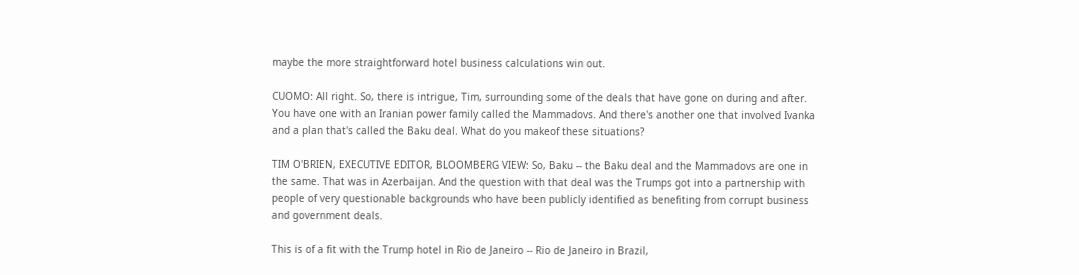maybe the more straightforward hotel business calculations win out.

CUOMO: All right. So, there is intrigue, Tim, surrounding some of the deals that have gone on during and after. You have one with an Iranian power family called the Mammadovs. And there's another one that involved Ivanka and a plan that's called the Baku deal. What do you makeof these situations?

TIM O'BRIEN, EXECUTIVE EDITOR, BLOOMBERG VIEW: So, Baku -- the Baku deal and the Mammadovs are one in the same. That was in Azerbaijan. And the question with that deal was the Trumps got into a partnership with people of very questionable backgrounds who have been publicly identified as benefiting from corrupt business and government deals.

This is of a fit with the Trump hotel in Rio de Janeiro -- Rio de Janeiro in Brazil,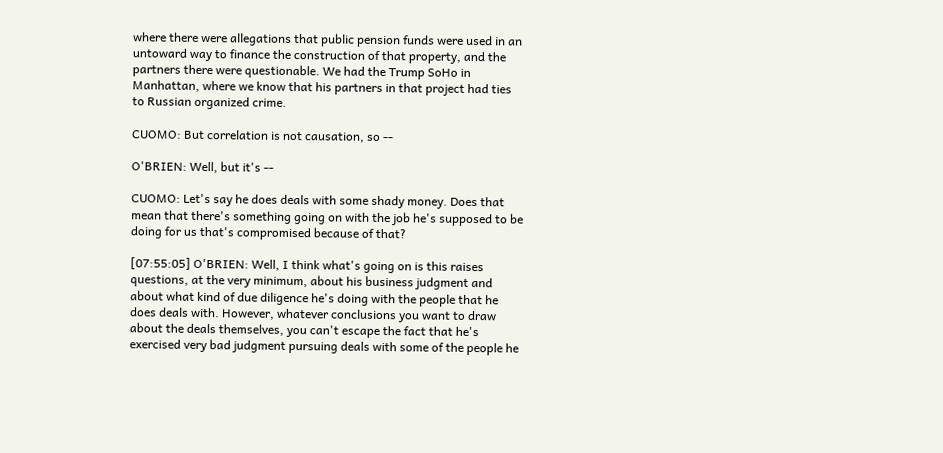where there were allegations that public pension funds were used in an untoward way to finance the construction of that property, and the partners there were questionable. We had the Trump SoHo in Manhattan, where we know that his partners in that project had ties to Russian organized crime.

CUOMO: But correlation is not causation, so --

O'BRIEN: Well, but it's --

CUOMO: Let's say he does deals with some shady money. Does that mean that there's something going on with the job he's supposed to be doing for us that's compromised because of that?

[07:55:05] O'BRIEN: Well, I think what's going on is this raises questions, at the very minimum, about his business judgment and about what kind of due diligence he's doing with the people that he does deals with. However, whatever conclusions you want to draw about the deals themselves, you can't escape the fact that he's exercised very bad judgment pursuing deals with some of the people he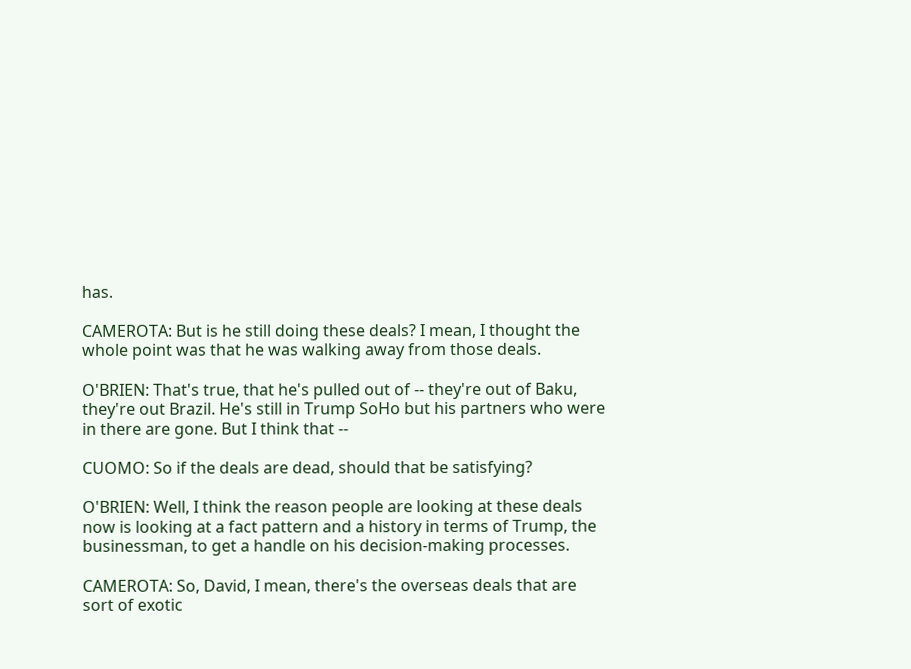has.

CAMEROTA: But is he still doing these deals? I mean, I thought the whole point was that he was walking away from those deals.

O'BRIEN: That's true, that he's pulled out of -- they're out of Baku, they're out Brazil. He's still in Trump SoHo but his partners who were in there are gone. But I think that --

CUOMO: So if the deals are dead, should that be satisfying?

O'BRIEN: Well, I think the reason people are looking at these deals now is looking at a fact pattern and a history in terms of Trump, the businessman, to get a handle on his decision-making processes.

CAMEROTA: So, David, I mean, there's the overseas deals that are sort of exotic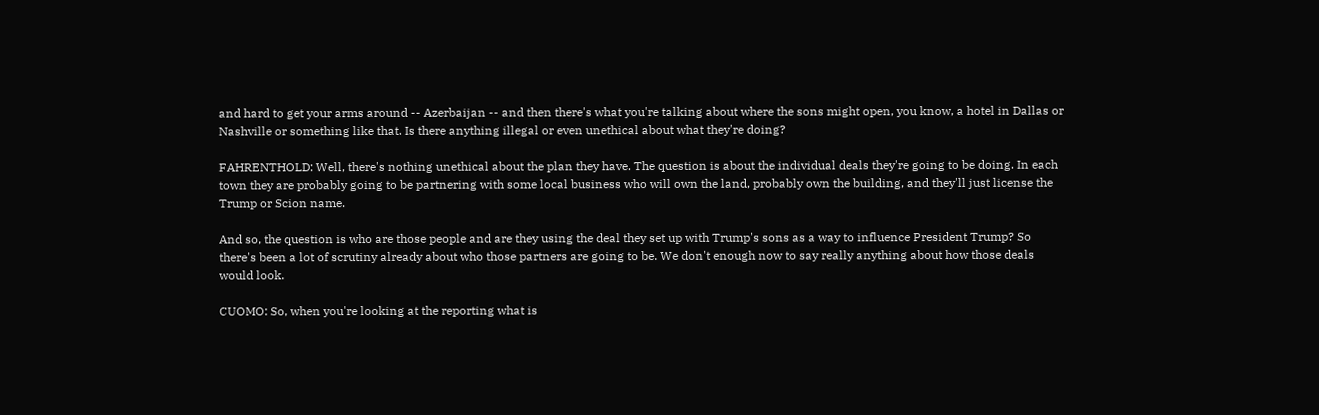and hard to get your arms around -- Azerbaijan -- and then there's what you're talking about where the sons might open, you know, a hotel in Dallas or Nashville or something like that. Is there anything illegal or even unethical about what they're doing?

FAHRENTHOLD: Well, there's nothing unethical about the plan they have. The question is about the individual deals they're going to be doing. In each town they are probably going to be partnering with some local business who will own the land, probably own the building, and they'll just license the Trump or Scion name.

And so, the question is who are those people and are they using the deal they set up with Trump's sons as a way to influence President Trump? So there's been a lot of scrutiny already about who those partners are going to be. We don't enough now to say really anything about how those deals would look.

CUOMO: So, when you're looking at the reporting what is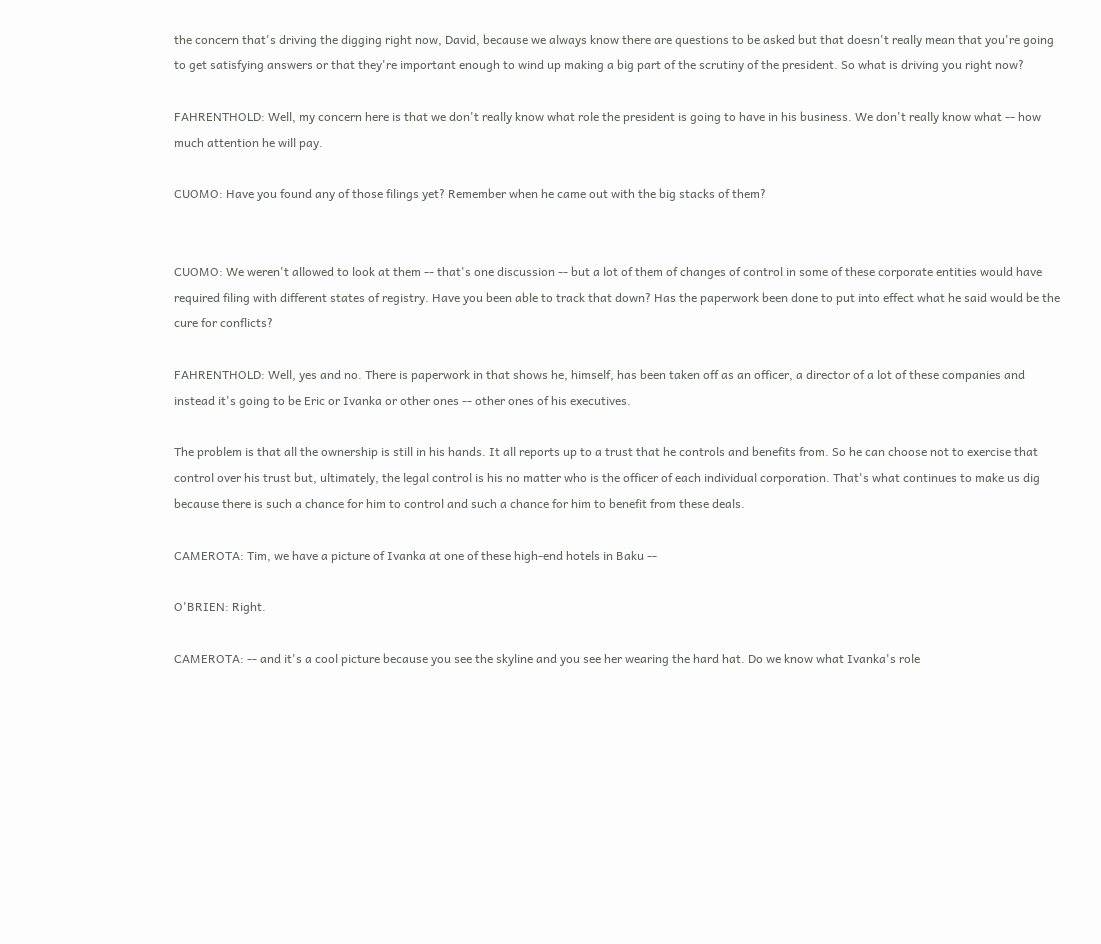the concern that's driving the digging right now, David, because we always know there are questions to be asked but that doesn't really mean that you're going to get satisfying answers or that they're important enough to wind up making a big part of the scrutiny of the president. So what is driving you right now?

FAHRENTHOLD: Well, my concern here is that we don't really know what role the president is going to have in his business. We don't really know what -- how much attention he will pay.

CUOMO: Have you found any of those filings yet? Remember when he came out with the big stacks of them?


CUOMO: We weren't allowed to look at them -- that's one discussion -- but a lot of them of changes of control in some of these corporate entities would have required filing with different states of registry. Have you been able to track that down? Has the paperwork been done to put into effect what he said would be the cure for conflicts?

FAHRENTHOLD: Well, yes and no. There is paperwork in that shows he, himself, has been taken off as an officer, a director of a lot of these companies and instead it's going to be Eric or Ivanka or other ones -- other ones of his executives.

The problem is that all the ownership is still in his hands. It all reports up to a trust that he controls and benefits from. So he can choose not to exercise that control over his trust but, ultimately, the legal control is his no matter who is the officer of each individual corporation. That's what continues to make us dig because there is such a chance for him to control and such a chance for him to benefit from these deals.

CAMEROTA: Tim, we have a picture of Ivanka at one of these high-end hotels in Baku --

O'BRIEN: Right.

CAMEROTA: -- and it's a cool picture because you see the skyline and you see her wearing the hard hat. Do we know what Ivanka's role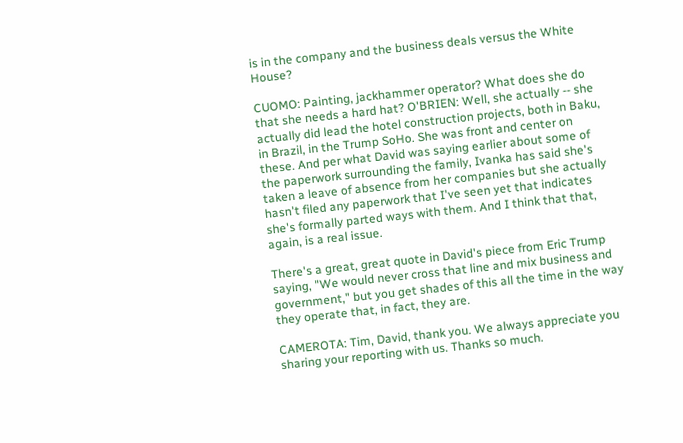is in the company and the business deals versus the White House?

CUOMO: Painting, jackhammer operator? What does she do that she needs a hard hat? O'BRIEN: Well, she actually -- she actually did lead the hotel construction projects, both in Baku, in Brazil, in the Trump SoHo. She was front and center on these. And per what David was saying earlier about some of the paperwork surrounding the family, Ivanka has said she's taken a leave of absence from her companies but she actually hasn't filed any paperwork that I've seen yet that indicates she's formally parted ways with them. And I think that that, again, is a real issue.

There's a great, great quote in David's piece from Eric Trump saying, "We would never cross that line and mix business and government," but you get shades of this all the time in the way they operate that, in fact, they are.

CAMEROTA: Tim, David, thank you. We always appreciate you sharing your reporting with us. Thanks so much.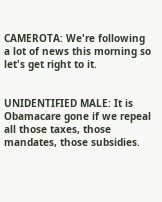CAMEROTA: We're following a lot of news this morning so let's get right to it.


UNIDENTIFIED MALE: It is Obamacare gone if we repeal all those taxes, those mandates, those subsidies.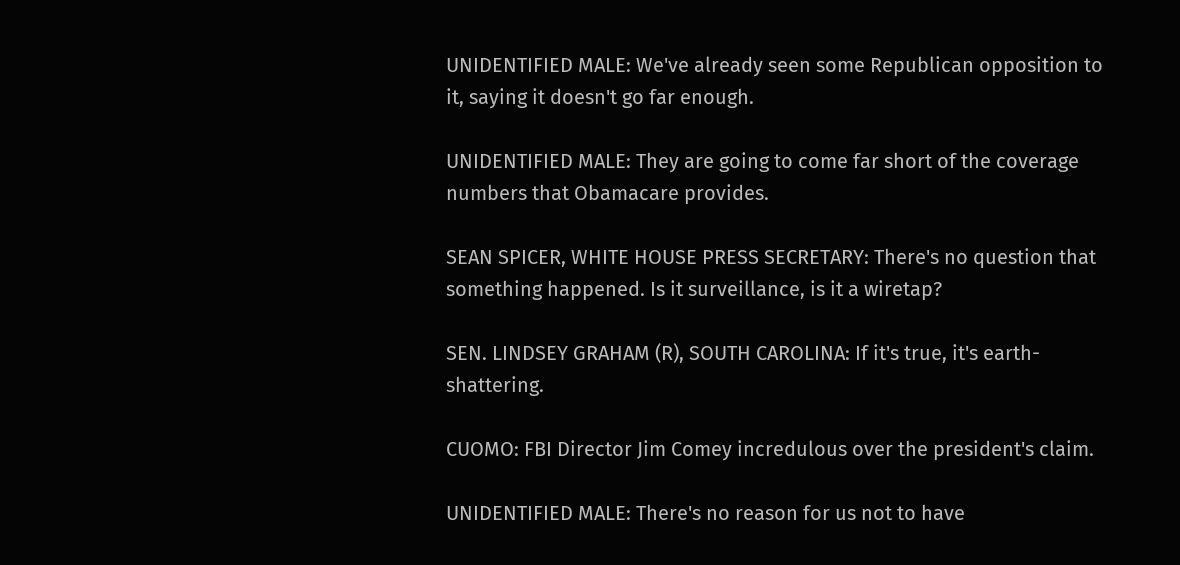UNIDENTIFIED MALE: We've already seen some Republican opposition to it, saying it doesn't go far enough.

UNIDENTIFIED MALE: They are going to come far short of the coverage numbers that Obamacare provides.

SEAN SPICER, WHITE HOUSE PRESS SECRETARY: There's no question that something happened. Is it surveillance, is it a wiretap?

SEN. LINDSEY GRAHAM (R), SOUTH CAROLINA: If it's true, it's earth- shattering.

CUOMO: FBI Director Jim Comey incredulous over the president's claim.

UNIDENTIFIED MALE: There's no reason for us not to have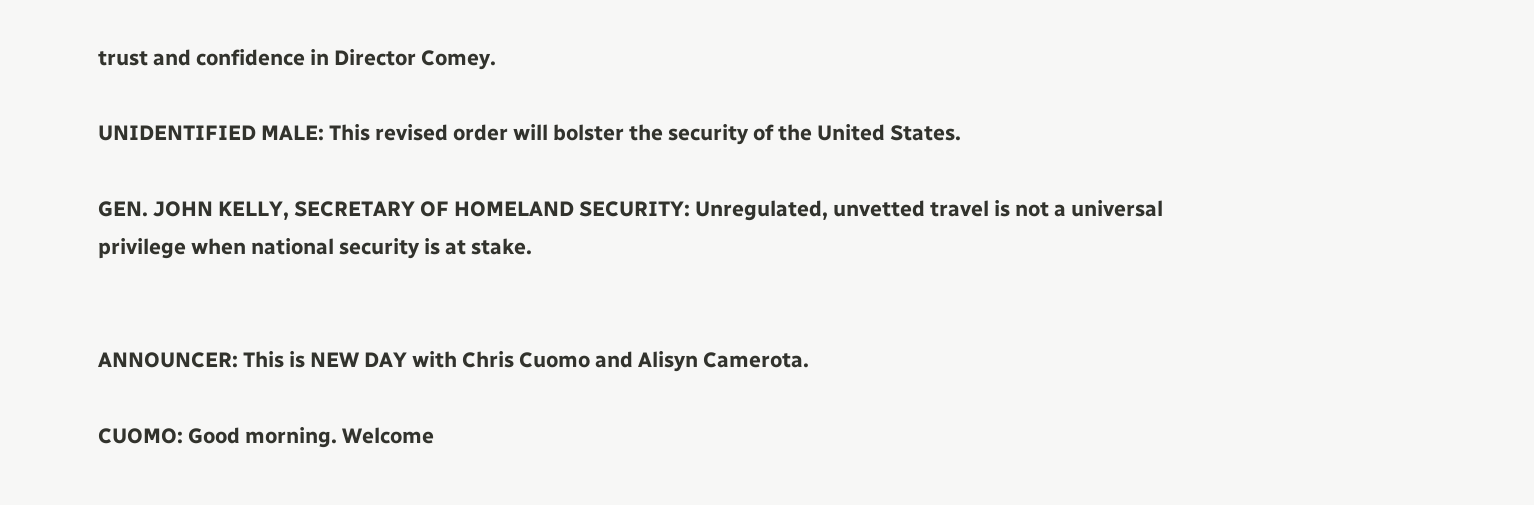trust and confidence in Director Comey.

UNIDENTIFIED MALE: This revised order will bolster the security of the United States.

GEN. JOHN KELLY, SECRETARY OF HOMELAND SECURITY: Unregulated, unvetted travel is not a universal privilege when national security is at stake.


ANNOUNCER: This is NEW DAY with Chris Cuomo and Alisyn Camerota.

CUOMO: Good morning. Welcome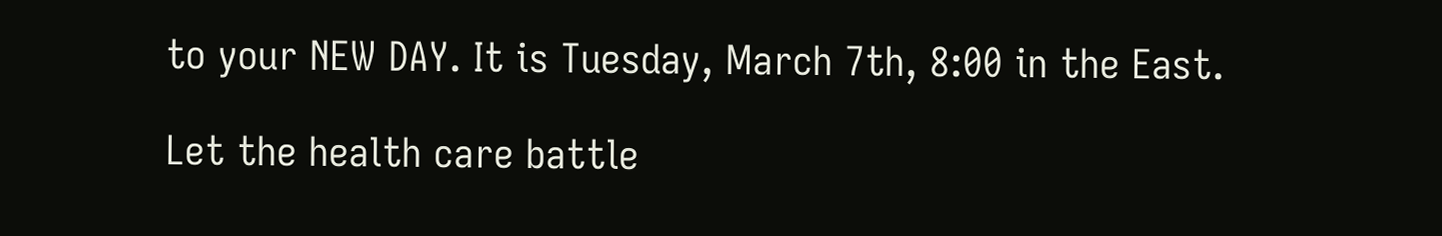to your NEW DAY. It is Tuesday, March 7th, 8:00 in the East.

Let the health care battle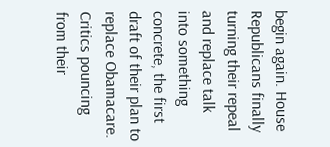begin again. House Republicans finally turning their repeal and replace talk into something concrete, the first draft of their plan to replace Obamacare. Critics pouncing from their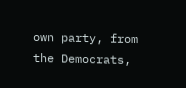own party, from the Democrats,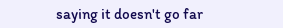saying it doesn't go far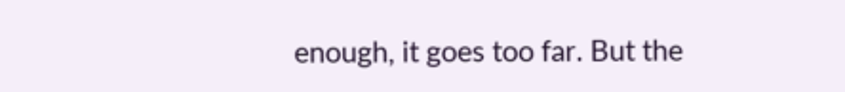enough, it goes too far. But the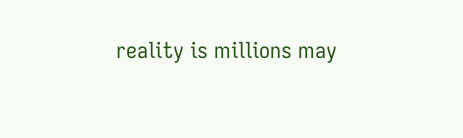reality is millions may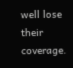well lose their coverage.